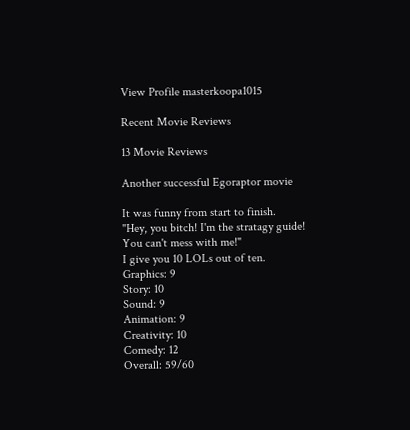View Profile masterkoopa1015

Recent Movie Reviews

13 Movie Reviews

Another successful Egoraptor movie

It was funny from start to finish.
"Hey, you bitch! I'm the stratagy guide! You can't mess with me!"
I give you 10 LOLs out of ten.
Graphics: 9
Story: 10
Sound: 9
Animation: 9
Creativity: 10
Comedy: 12
Overall: 59/60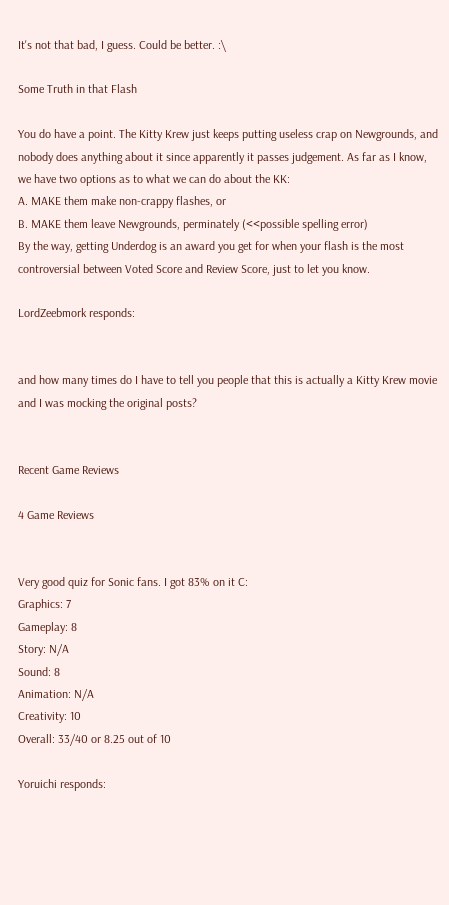It's not that bad, I guess. Could be better. :\

Some Truth in that Flash

You do have a point. The Kitty Krew just keeps putting useless crap on Newgrounds, and nobody does anything about it since apparently it passes judgement. As far as I know, we have two options as to what we can do about the KK:
A. MAKE them make non-crappy flashes, or
B. MAKE them leave Newgrounds, perminately (<<possible spelling error)
By the way, getting Underdog is an award you get for when your flash is the most controversial between Voted Score and Review Score, just to let you know.

LordZeebmork responds:


and how many times do I have to tell you people that this is actually a Kitty Krew movie and I was mocking the original posts?


Recent Game Reviews

4 Game Reviews


Very good quiz for Sonic fans. I got 83% on it C:
Graphics: 7
Gameplay: 8
Story: N/A
Sound: 8
Animation: N/A
Creativity: 10
Overall: 33/40 or 8.25 out of 10

Yoruichi responds: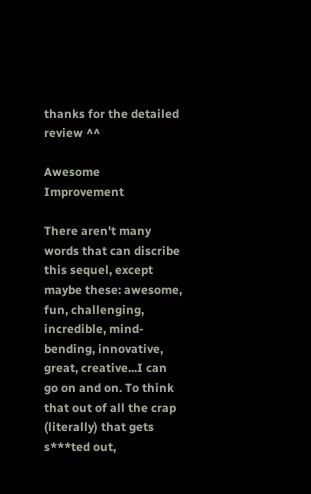thanks for the detailed review ^^

Awesome Improvement

There aren't many words that can discribe this sequel, except maybe these: awesome, fun, challenging, incredible, mind-bending, innovative, great, creative...I can go on and on. To think that out of all the crap (literally) that gets s***ted out,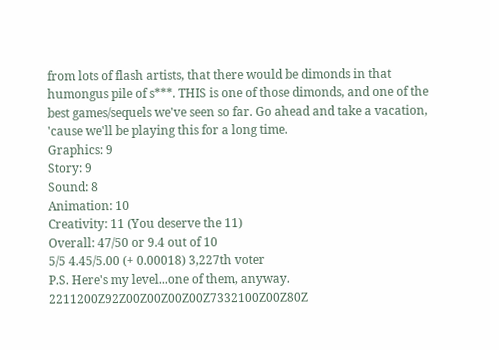from lots of flash artists, that there would be dimonds in that humongus pile of s***. THIS is one of those dimonds, and one of the best games/sequels we've seen so far. Go ahead and take a vacation, 'cause we'll be playing this for a long time.
Graphics: 9
Story: 9
Sound: 8
Animation: 10
Creativity: 11 (You deserve the 11)
Overall: 47/50 or 9.4 out of 10
5/5 4.45/5.00 (+ 0.00018) 3,227th voter
P.S. Here's my level...one of them, anyway.
2211200Z92Z00Z00Z00Z00Z7332100Z00Z80Z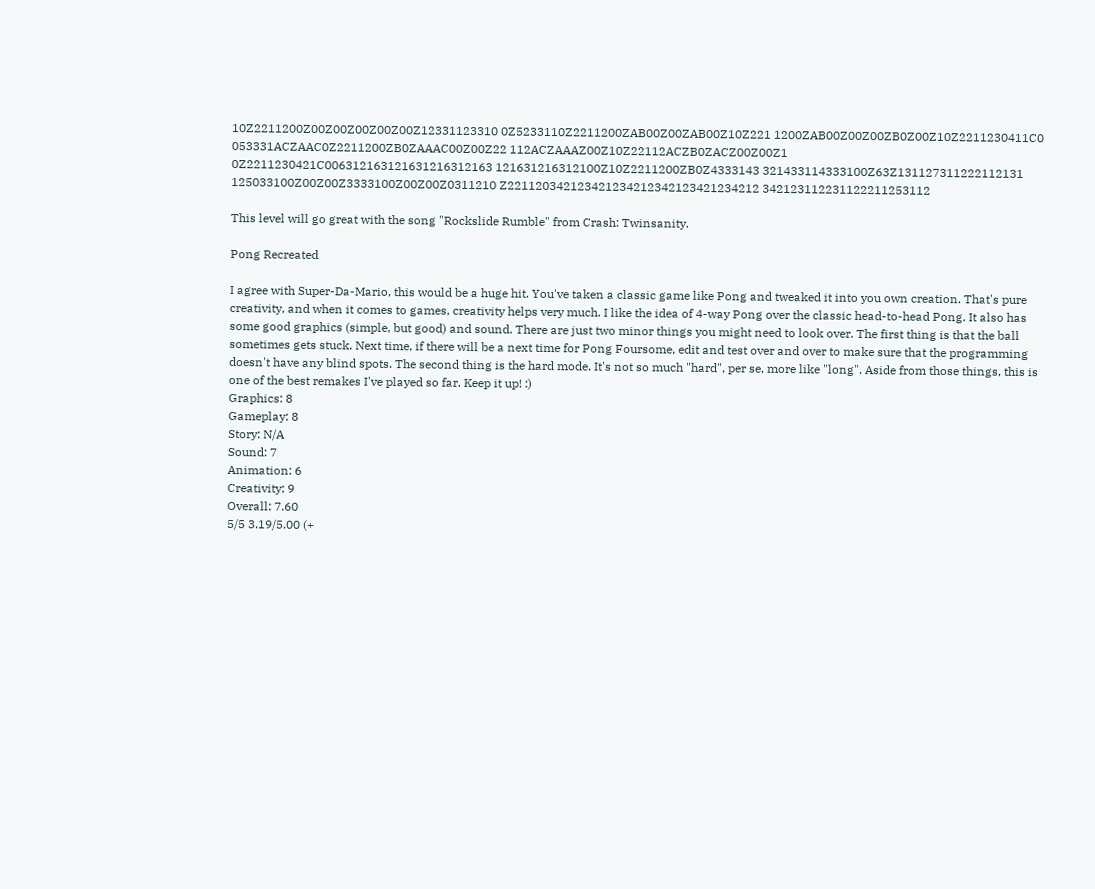10Z2211200Z00Z00Z00Z00Z00Z12331123310 0Z5233110Z2211200ZAB00Z00ZAB00Z10Z221 1200ZAB00Z00Z00ZB0Z00Z10Z2211230411C0 053331ACZAAC0Z2211200ZB0ZAAAC00Z00Z22 112ACZAAAZ00Z10Z22112ACZB0ZACZ00Z00Z1 0Z2211230421C006312163121631216312163 121631216312100Z10Z2211200ZB0Z4333143 321433114333100Z63Z131127311222112131 125033100Z00Z00Z3333100Z00Z00Z0311210 Z221120342123421234212342123421234212 342123112231122211253112

This level will go great with the song "Rockslide Rumble" from Crash: Twinsanity.

Pong Recreated

I agree with Super-Da-Mario, this would be a huge hit. You've taken a classic game like Pong and tweaked it into you own creation. That's pure creativity, and when it comes to games, creativity helps very much. I like the idea of 4-way Pong over the classic head-to-head Pong. It also has some good graphics (simple, but good) and sound. There are just two minor things you might need to look over. The first thing is that the ball sometimes gets stuck. Next time, if there will be a next time for Pong Foursome, edit and test over and over to make sure that the programming doesn't have any blind spots. The second thing is the hard mode. It's not so much "hard", per se, more like "long". Aside from those things, this is one of the best remakes I've played so far. Keep it up! :)
Graphics: 8
Gameplay: 8
Story: N/A
Sound: 7
Animation: 6
Creativity: 9
Overall: 7.60
5/5 3.19/5.00 (+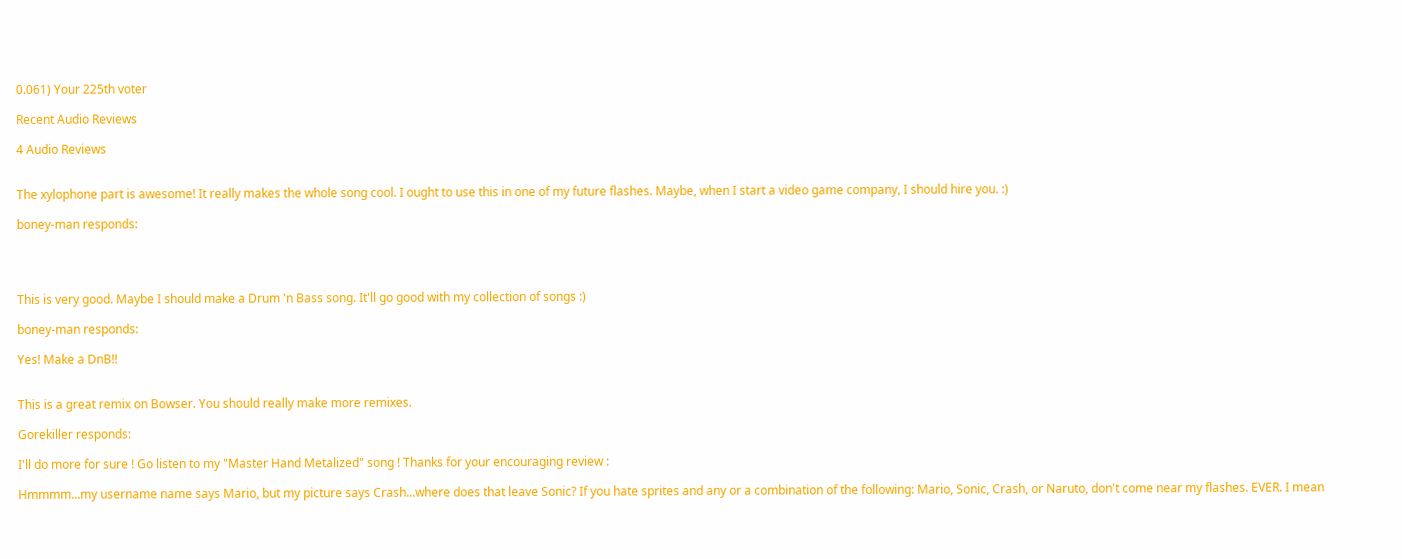0.061) Your 225th voter

Recent Audio Reviews

4 Audio Reviews


The xylophone part is awesome! It really makes the whole song cool. I ought to use this in one of my future flashes. Maybe, when I start a video game company, I should hire you. :)

boney-man responds:




This is very good. Maybe I should make a Drum 'n Bass song. It'll go good with my collection of songs :)

boney-man responds:

Yes! Make a DnB!!


This is a great remix on Bowser. You should really make more remixes.

Gorekiller responds:

I'll do more for sure ! Go listen to my "Master Hand Metalized" song ! Thanks for your encouraging review :

Hmmmm...my username name says Mario, but my picture says Crash...where does that leave Sonic? If you hate sprites and any or a combination of the following: Mario, Sonic, Crash, or Naruto, don't come near my flashes. EVER. I mean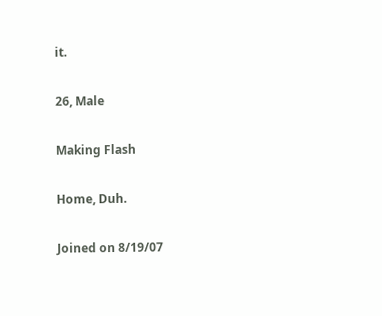it.

26, Male

Making Flash

Home, Duh.

Joined on 8/19/07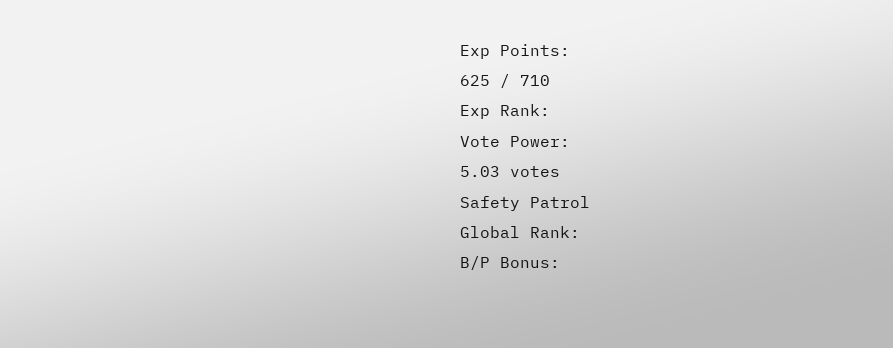Exp Points:
625 / 710
Exp Rank:
Vote Power:
5.03 votes
Safety Patrol
Global Rank:
B/P Bonus: